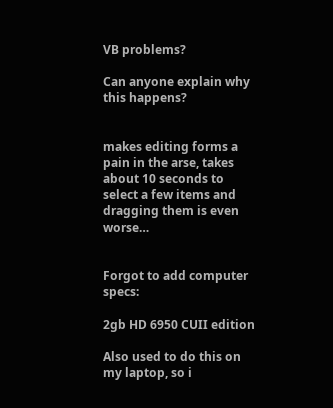VB problems?

Can anyone explain why this happens?


makes editing forms a pain in the arse, takes about 10 seconds to select a few items and dragging them is even worse…


Forgot to add computer specs:

2gb HD 6950 CUII edition

Also used to do this on my laptop, so i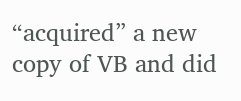“acquired” a new copy of VB and did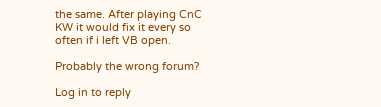the same. After playing CnC KW it would fix it every so often if i left VB open.

Probably the wrong forum?

Log in to reply